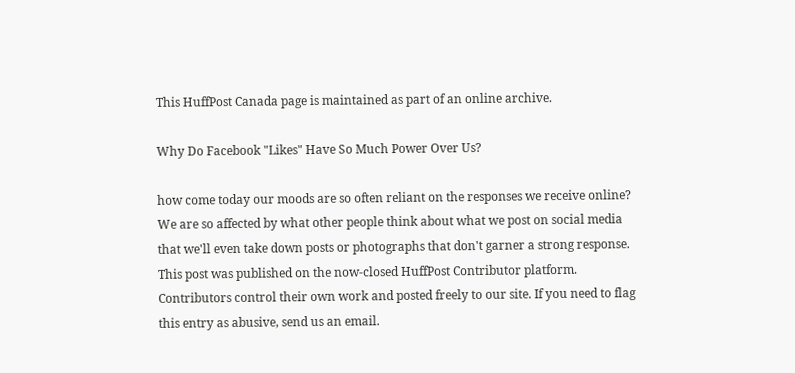This HuffPost Canada page is maintained as part of an online archive.

Why Do Facebook "Likes" Have So Much Power Over Us?

how come today our moods are so often reliant on the responses we receive online? We are so affected by what other people think about what we post on social media that we'll even take down posts or photographs that don't garner a strong response.
This post was published on the now-closed HuffPost Contributor platform. Contributors control their own work and posted freely to our site. If you need to flag this entry as abusive, send us an email.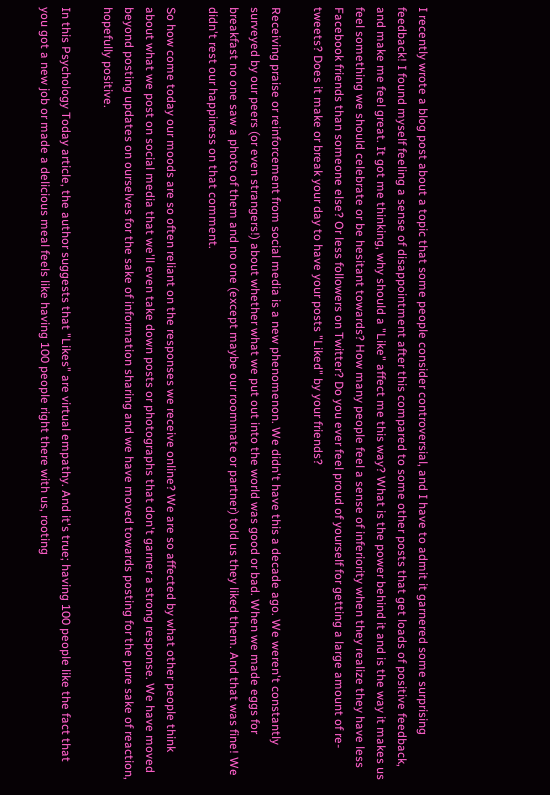I recently wrote a blog post about a topic that some people consider controversial, and I have to admit it garnered some surprising feedback! I found myself feeling a sense of disappointment after this compared to some other posts that get loads of positive feedback, and make me feel great. It got me thinking, why should a "Like" affect me this way? What is the power behind it and is the way it makes us feel something we should celebrate or be hesitant towards? How many people feel a sense of inferiority when they realize they have less Facebook friends than someone else? Or less followers on Twitter? Do you ever feel proud of yourself for getting a large amount of re-tweets? Does it make or break your day to have your posts "Liked" by your friends?

Receiving praise or reinforcement from social media is a new phenomenon. We didn't have this a decade ago. We weren't constantly surveyed by our peers (or even strangers!) about whether what we put out into the world was good or bad. When we made eggs for breakfast no one saw a photo of them and no one (except maybe our roommate or partner) told us they liked them. And that was fine! We didn't rest our happiness on that comment.

So how come today our moods are so often reliant on the responses we receive online? We are so affected by what other people think about what we post on social media that we'll even take down posts or photographs that don't garner a strong response. We have moved beyond posting updates on ourselves for the sake of information sharing and we have moved towards posting for the pure sake of reaction, hopefully positive.

In this Psychology Today article, the author suggests that "Likes" are virtual empathy. And it's true; having 100 people like the fact that you got a new job or made a delicious meal feels like having 100 people right there with us, rooting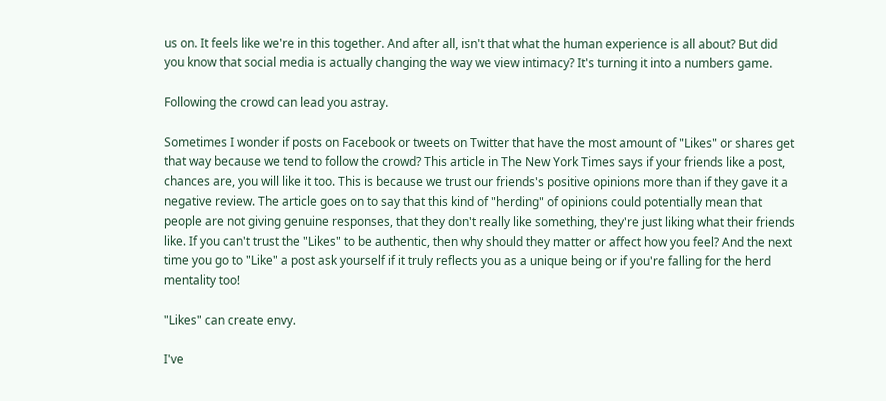us on. It feels like we're in this together. And after all, isn't that what the human experience is all about? But did you know that social media is actually changing the way we view intimacy? It's turning it into a numbers game.

Following the crowd can lead you astray.

Sometimes I wonder if posts on Facebook or tweets on Twitter that have the most amount of "Likes" or shares get that way because we tend to follow the crowd? This article in The New York Times says if your friends like a post, chances are, you will like it too. This is because we trust our friends's positive opinions more than if they gave it a negative review. The article goes on to say that this kind of "herding" of opinions could potentially mean that people are not giving genuine responses, that they don't really like something, they're just liking what their friends like. If you can't trust the "Likes" to be authentic, then why should they matter or affect how you feel? And the next time you go to "Like" a post ask yourself if it truly reflects you as a unique being or if you're falling for the herd mentality too!

"Likes" can create envy.

I've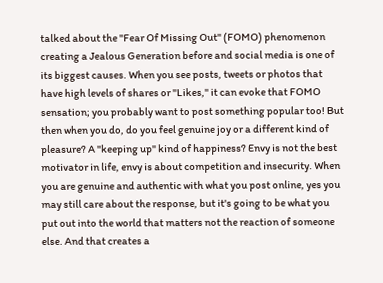talked about the "Fear Of Missing Out" (FOMO) phenomenon creating a Jealous Generation before and social media is one of its biggest causes. When you see posts, tweets or photos that have high levels of shares or "Likes," it can evoke that FOMO sensation; you probably want to post something popular too! But then when you do, do you feel genuine joy or a different kind of pleasure? A "keeping up" kind of happiness? Envy is not the best motivator in life, envy is about competition and insecurity. When you are genuine and authentic with what you post online, yes you may still care about the response, but it's going to be what you put out into the world that matters not the reaction of someone else. And that creates a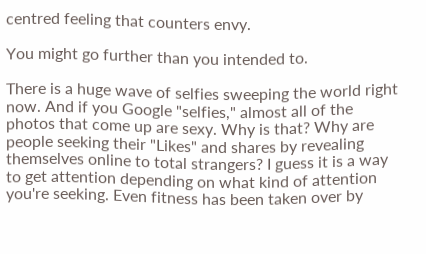centred feeling that counters envy.

You might go further than you intended to.

There is a huge wave of selfies sweeping the world right now. And if you Google "selfies," almost all of the photos that come up are sexy. Why is that? Why are people seeking their "Likes" and shares by revealing themselves online to total strangers? I guess it is a way to get attention depending on what kind of attention you're seeking. Even fitness has been taken over by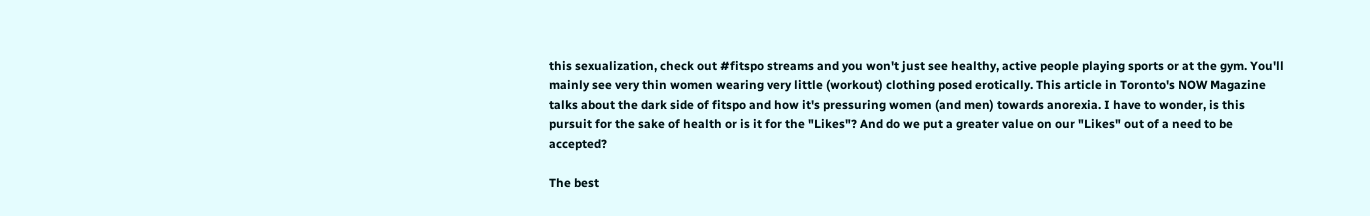this sexualization, check out #fitspo streams and you won't just see healthy, active people playing sports or at the gym. You'll mainly see very thin women wearing very little (workout) clothing posed erotically. This article in Toronto's NOW Magazine talks about the dark side of fitspo and how it's pressuring women (and men) towards anorexia. I have to wonder, is this pursuit for the sake of health or is it for the "Likes"? And do we put a greater value on our "Likes" out of a need to be accepted?

The best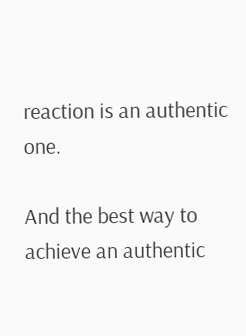reaction is an authentic one.

And the best way to achieve an authentic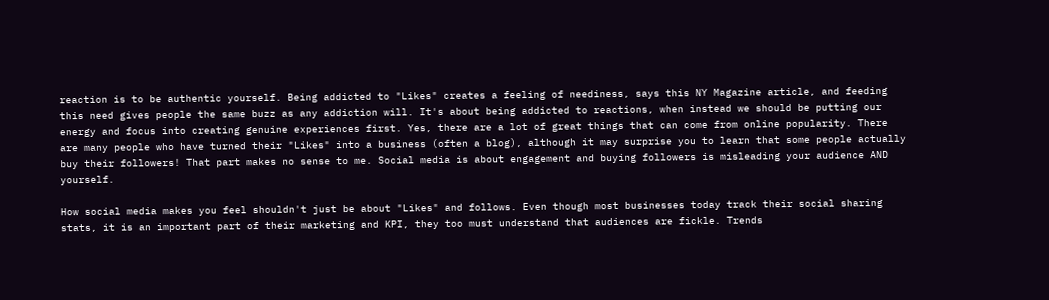reaction is to be authentic yourself. Being addicted to "Likes" creates a feeling of neediness, says this NY Magazine article, and feeding this need gives people the same buzz as any addiction will. It's about being addicted to reactions, when instead we should be putting our energy and focus into creating genuine experiences first. Yes, there are a lot of great things that can come from online popularity. There are many people who have turned their "Likes" into a business (often a blog), although it may surprise you to learn that some people actually buy their followers! That part makes no sense to me. Social media is about engagement and buying followers is misleading your audience AND yourself.

How social media makes you feel shouldn't just be about "Likes" and follows. Even though most businesses today track their social sharing stats, it is an important part of their marketing and KPI, they too must understand that audiences are fickle. Trends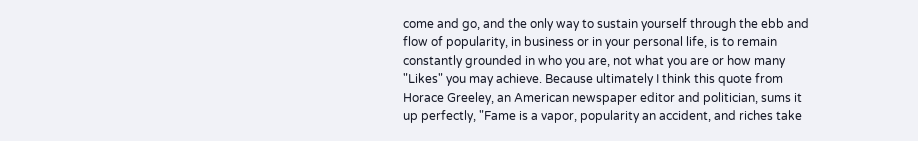come and go, and the only way to sustain yourself through the ebb and flow of popularity, in business or in your personal life, is to remain constantly grounded in who you are, not what you are or how many "Likes" you may achieve. Because ultimately I think this quote from Horace Greeley, an American newspaper editor and politician, sums it up perfectly, "Fame is a vapor, popularity an accident, and riches take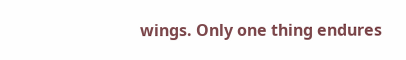wings. Only one thing endures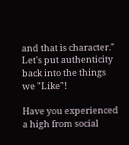and that is character." Let's put authenticity back into the things we "Like"!

Have you experienced a high from social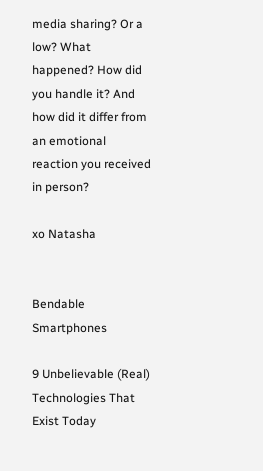media sharing? Or a low? What happened? How did you handle it? And how did it differ from an emotional reaction you received in person?

xo Natasha


Bendable Smartphones

9 Unbelievable (Real) Technologies That Exist Today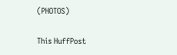(PHOTOS)

This HuffPost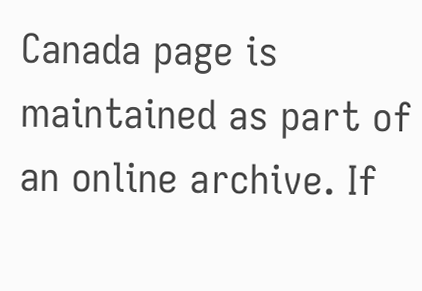Canada page is maintained as part of an online archive. If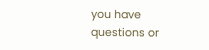you have questions or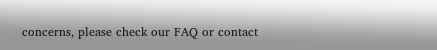concerns, please check our FAQ or contact